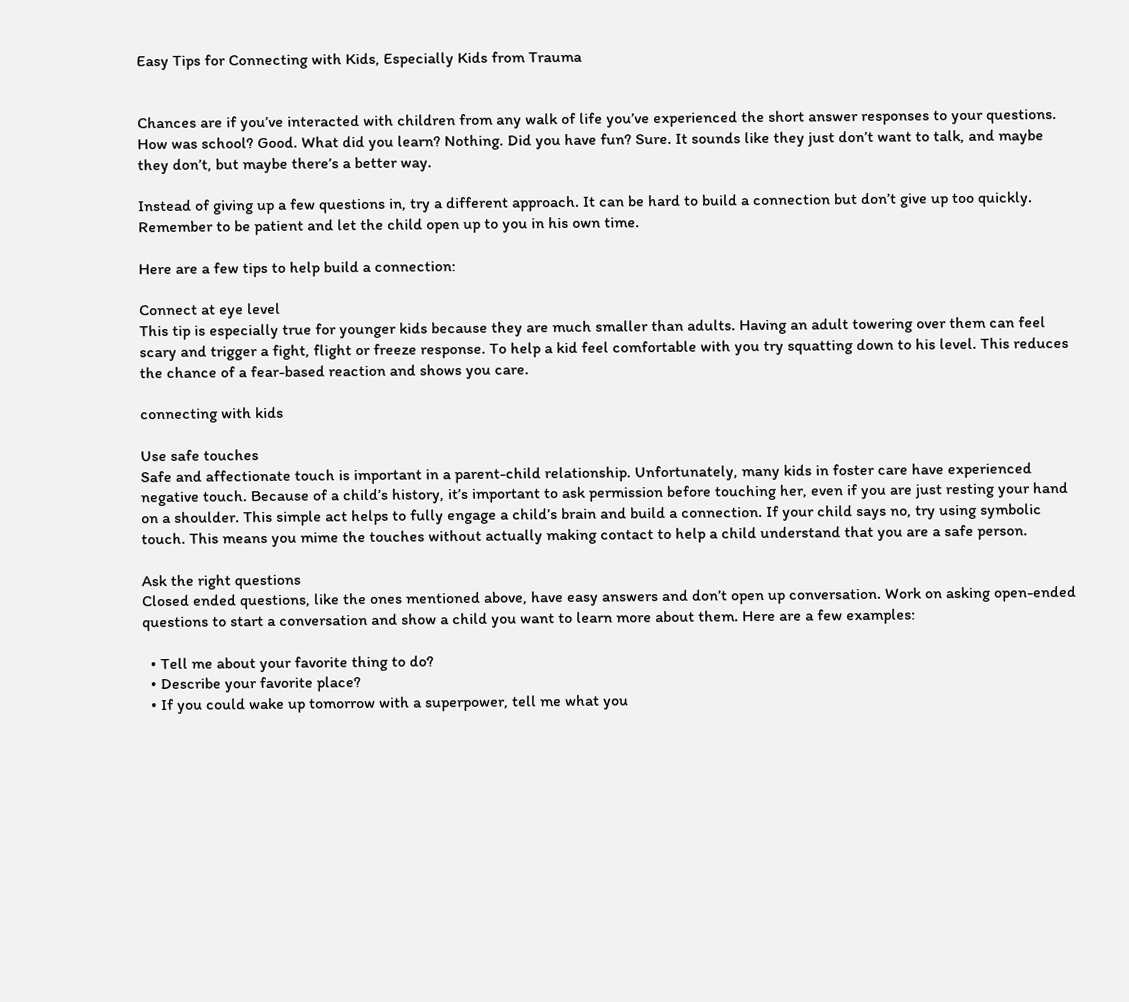Easy Tips for Connecting with Kids, Especially Kids from Trauma


Chances are if you’ve interacted with children from any walk of life you’ve experienced the short answer responses to your questions. How was school? Good. What did you learn? Nothing. Did you have fun? Sure. It sounds like they just don’t want to talk, and maybe they don’t, but maybe there’s a better way.

Instead of giving up a few questions in, try a different approach. It can be hard to build a connection but don’t give up too quickly. Remember to be patient and let the child open up to you in his own time.

Here are a few tips to help build a connection:

Connect at eye level
This tip is especially true for younger kids because they are much smaller than adults. Having an adult towering over them can feel scary and trigger a fight, flight or freeze response. To help a kid feel comfortable with you try squatting down to his level. This reduces the chance of a fear-based reaction and shows you care.

connecting with kids

Use safe touches
Safe and affectionate touch is important in a parent-child relationship. Unfortunately, many kids in foster care have experienced negative touch. Because of a child’s history, it’s important to ask permission before touching her, even if you are just resting your hand on a shoulder. This simple act helps to fully engage a child’s brain and build a connection. If your child says no, try using symbolic touch. This means you mime the touches without actually making contact to help a child understand that you are a safe person.

Ask the right questions
Closed ended questions, like the ones mentioned above, have easy answers and don’t open up conversation. Work on asking open-ended questions to start a conversation and show a child you want to learn more about them. Here are a few examples:

  • Tell me about your favorite thing to do?
  • Describe your favorite place?
  • If you could wake up tomorrow with a superpower, tell me what you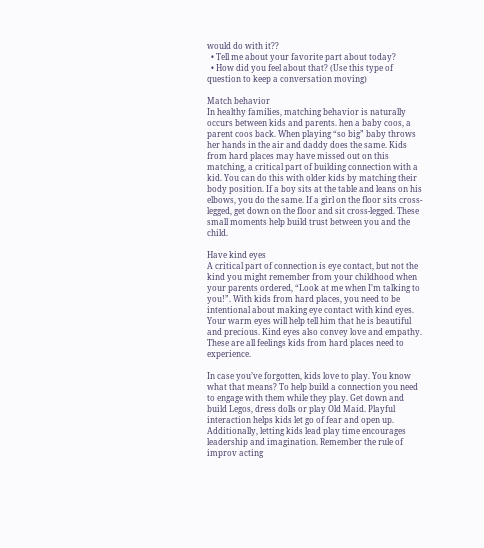would do with it??
  • Tell me about your favorite part about today?
  • How did you feel about that? (Use this type of question to keep a conversation moving)

Match behavior
In healthy families, matching behavior is naturally occurs between kids and parents. hen a baby coos, a parent coos back. When playing “so big” baby throws her hands in the air and daddy does the same. Kids from hard places may have missed out on this matching, a critical part of building connection with a kid. You can do this with older kids by matching their body position. If a boy sits at the table and leans on his elbows, you do the same. If a girl on the floor sits cross-legged, get down on the floor and sit cross-legged. These small moments help build trust between you and the child.

Have kind eyes
A critical part of connection is eye contact, but not the kind you might remember from your childhood when your parents ordered, “Look at me when I’m talking to you!”. With kids from hard places, you need to be intentional about making eye contact with kind eyes. Your warm eyes will help tell him that he is beautiful and precious. Kind eyes also convey love and empathy. These are all feelings kids from hard places need to experience.

In case you’ve forgotten, kids love to play. You know what that means? To help build a connection you need to engage with them while they play. Get down and build Legos, dress dolls or play Old Maid. Playful interaction helps kids let go of fear and open up. Additionally, letting kids lead play time encourages leadership and imagination. Remember the rule of improv acting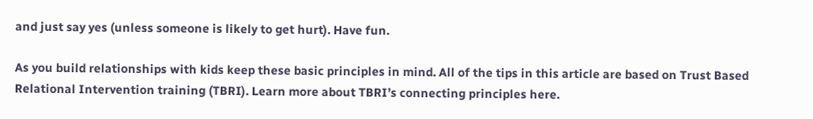and just say yes (unless someone is likely to get hurt). Have fun.

As you build relationships with kids keep these basic principles in mind. All of the tips in this article are based on Trust Based Relational Intervention training (TBRI). Learn more about TBRI’s connecting principles here.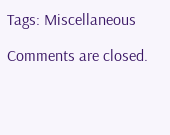Tags: Miscellaneous

Comments are closed.